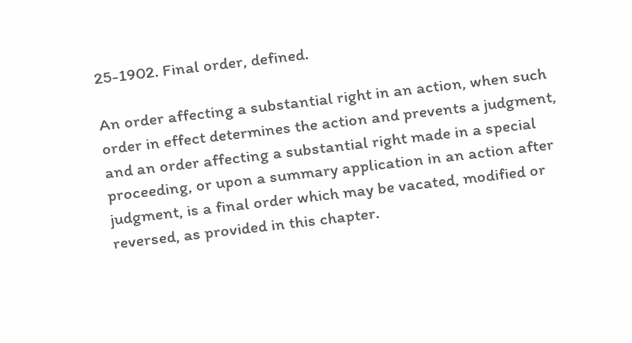25-1902. Final order, defined.

An order affecting a substantial right in an action, when such order in effect determines the action and prevents a judgment, and an order affecting a substantial right made in a special proceeding, or upon a summary application in an action after judgment, is a final order which may be vacated, modified or reversed, as provided in this chapter.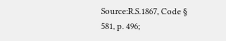Source:R.S.1867, Code § 581, p. 496;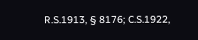R.S.1913, § 8176; C.S.1922,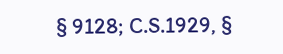§ 9128; C.S.1929, §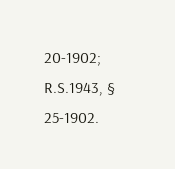20-1902; R.S.1943, § 25-1902.